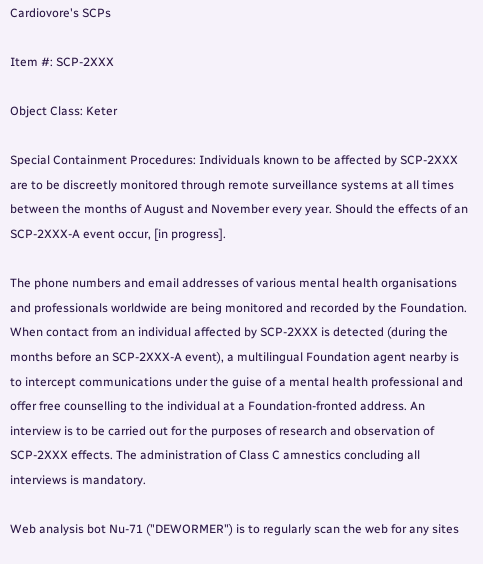Cardiovore's SCPs

Item #: SCP-2XXX

Object Class: Keter

Special Containment Procedures: Individuals known to be affected by SCP-2XXX are to be discreetly monitored through remote surveillance systems at all times between the months of August and November every year. Should the effects of an SCP-2XXX-A event occur, [in progress].

The phone numbers and email addresses of various mental health organisations and professionals worldwide are being monitored and recorded by the Foundation. When contact from an individual affected by SCP-2XXX is detected (during the months before an SCP-2XXX-A event), a multilingual Foundation agent nearby is to intercept communications under the guise of a mental health professional and offer free counselling to the individual at a Foundation-fronted address. An interview is to be carried out for the purposes of research and observation of SCP-2XXX effects. The administration of Class C amnestics concluding all interviews is mandatory.

Web analysis bot Nu-71 ("DEWORMER") is to regularly scan the web for any sites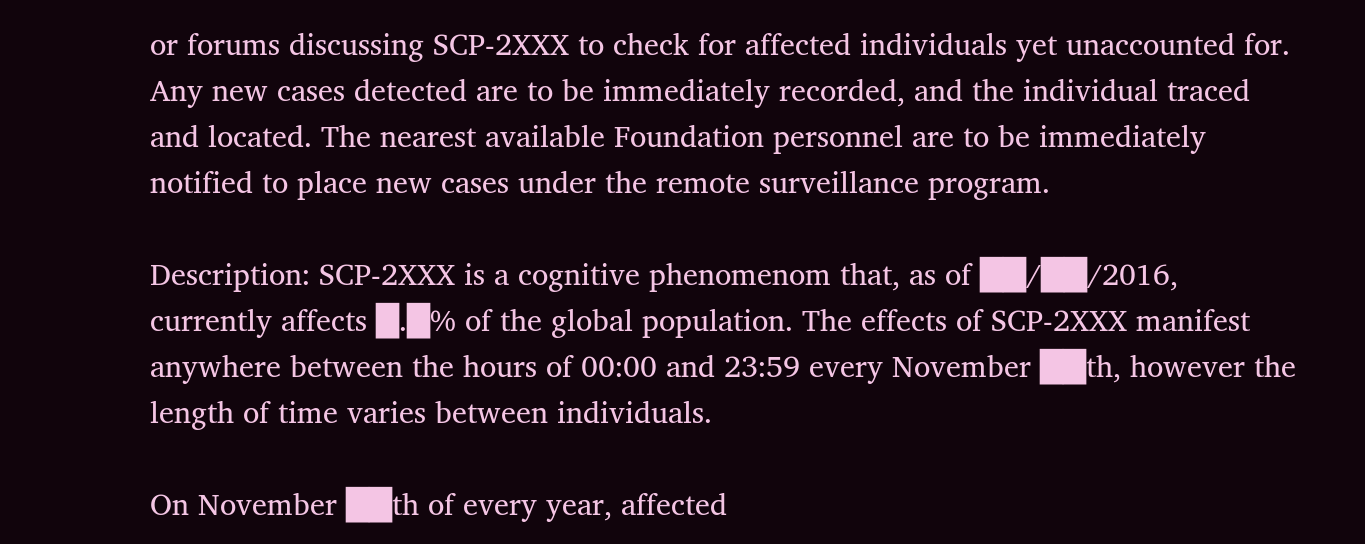or forums discussing SCP-2XXX to check for affected individuals yet unaccounted for. Any new cases detected are to be immediately recorded, and the individual traced and located. The nearest available Foundation personnel are to be immediately notified to place new cases under the remote surveillance program.

Description: SCP-2XXX is a cognitive phenomenom that, as of ██/██/2016, currently affects █.█% of the global population. The effects of SCP-2XXX manifest anywhere between the hours of 00:00 and 23:59 every November ██th, however the length of time varies between individuals.

On November ██th of every year, affected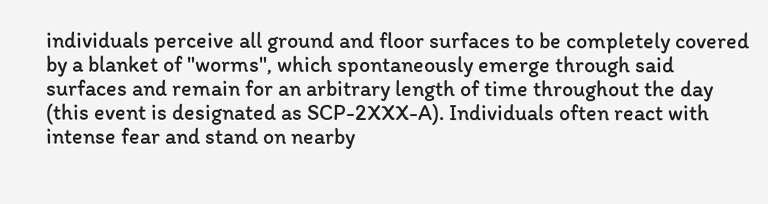individuals perceive all ground and floor surfaces to be completely covered by a blanket of "worms", which spontaneously emerge through said surfaces and remain for an arbitrary length of time throughout the day (this event is designated as SCP-2XXX-A). Individuals often react with intense fear and stand on nearby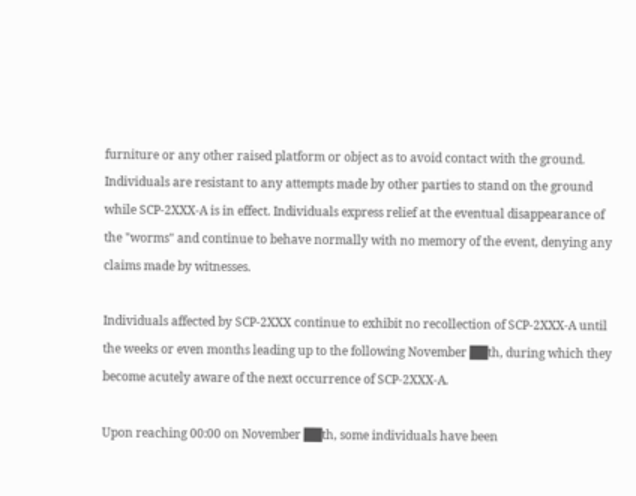furniture or any other raised platform or object as to avoid contact with the ground. Individuals are resistant to any attempts made by other parties to stand on the ground while SCP-2XXX-A is in effect. Individuals express relief at the eventual disappearance of the "worms" and continue to behave normally with no memory of the event, denying any claims made by witnesses.

Individuals affected by SCP-2XXX continue to exhibit no recollection of SCP-2XXX-A until the weeks or even months leading up to the following November ██th, during which they become acutely aware of the next occurrence of SCP-2XXX-A.

Upon reaching 00:00 on November ██th, some individuals have been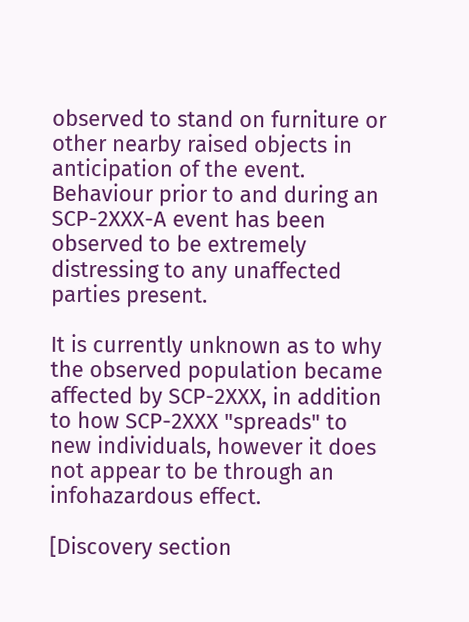observed to stand on furniture or other nearby raised objects in anticipation of the event. Behaviour prior to and during an SCP-2XXX-A event has been observed to be extremely distressing to any unaffected parties present.

It is currently unknown as to why the observed population became affected by SCP-2XXX, in addition to how SCP-2XXX "spreads" to new individuals, however it does not appear to be through an infohazardous effect.

[Discovery section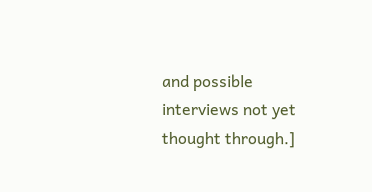and possible interviews not yet thought through.]